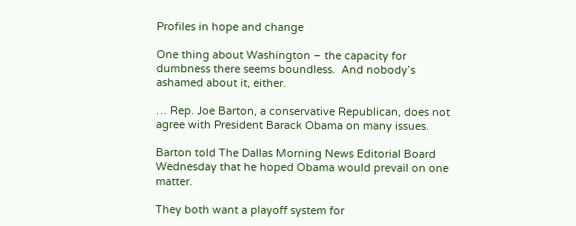Profiles in hope and change

One thing about Washington – the capacity for dumbness there seems boundless.  And nobody’s ashamed about it, either.

… Rep. Joe Barton, a conservative Republican, does not agree with President Barack Obama on many issues.

Barton told The Dallas Morning News Editorial Board Wednesday that he hoped Obama would prevail on one matter.

They both want a playoff system for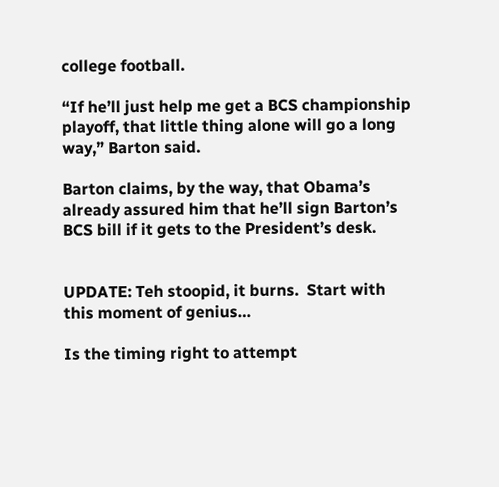college football.

“If he’ll just help me get a BCS championship playoff, that little thing alone will go a long way,” Barton said.

Barton claims, by the way, that Obama’s already assured him that he’ll sign Barton’s BCS bill if it gets to the President’s desk.


UPDATE: Teh stoopid, it burns.  Start with this moment of genius…

Is the timing right to attempt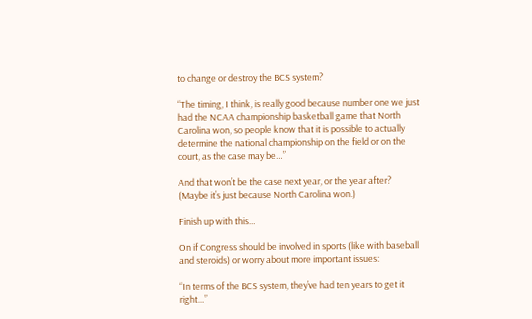to change or destroy the BCS system?

“The timing, I think, is really good because number one we just had the NCAA championship basketball game that North Carolina won, so people know that it is possible to actually determine the national championship on the field or on the court, as the case may be…”

And that won’t be the case next year, or the year after? (Maybe it’s just because North Carolina won.)

Finish up with this…

On if Congress should be involved in sports (like with baseball and steroids) or worry about more important issues:

“In terms of the BCS system, they’ve had ten years to get it right…”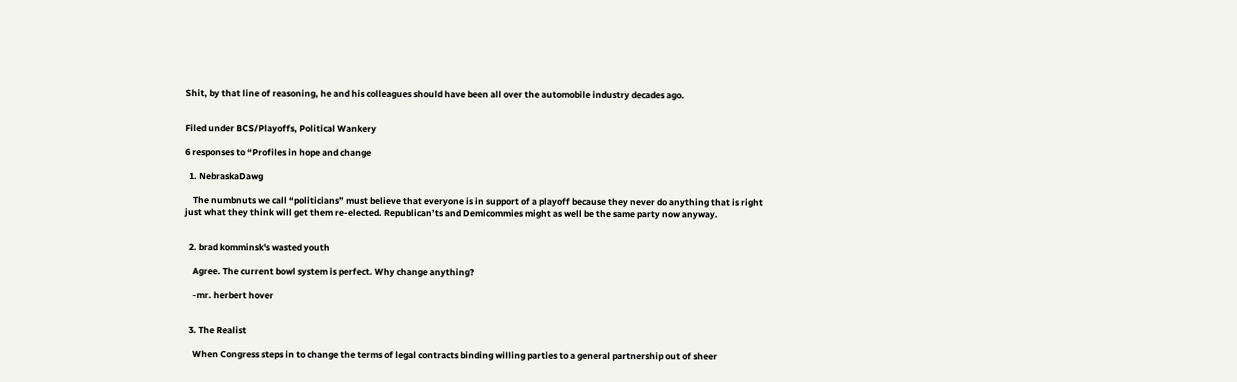Shit, by that line of reasoning, he and his colleagues should have been all over the automobile industry decades ago.


Filed under BCS/Playoffs, Political Wankery

6 responses to “Profiles in hope and change

  1. NebraskaDawg

    The numbnuts we call “politicians” must believe that everyone is in support of a playoff because they never do anything that is right just what they think will get them re-elected. Republican’ts and Demicommies might as well be the same party now anyway.


  2. brad komminsk's wasted youth

    Agree. The current bowl system is perfect. Why change anything?

    -mr. herbert hover


  3. The Realist

    When Congress steps in to change the terms of legal contracts binding willing parties to a general partnership out of sheer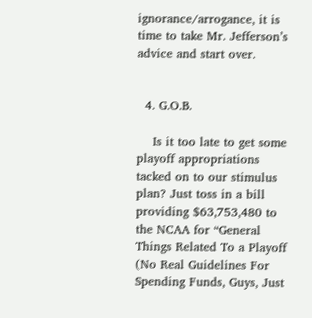ignorance/arrogance, it is time to take Mr. Jefferson’s advice and start over.


  4. G.O.B.

    Is it too late to get some playoff appropriations tacked on to our stimulus plan? Just toss in a bill providing $63,753,480 to the NCAA for “General Things Related To a Playoff (No Real Guidelines For Spending Funds, Guys, Just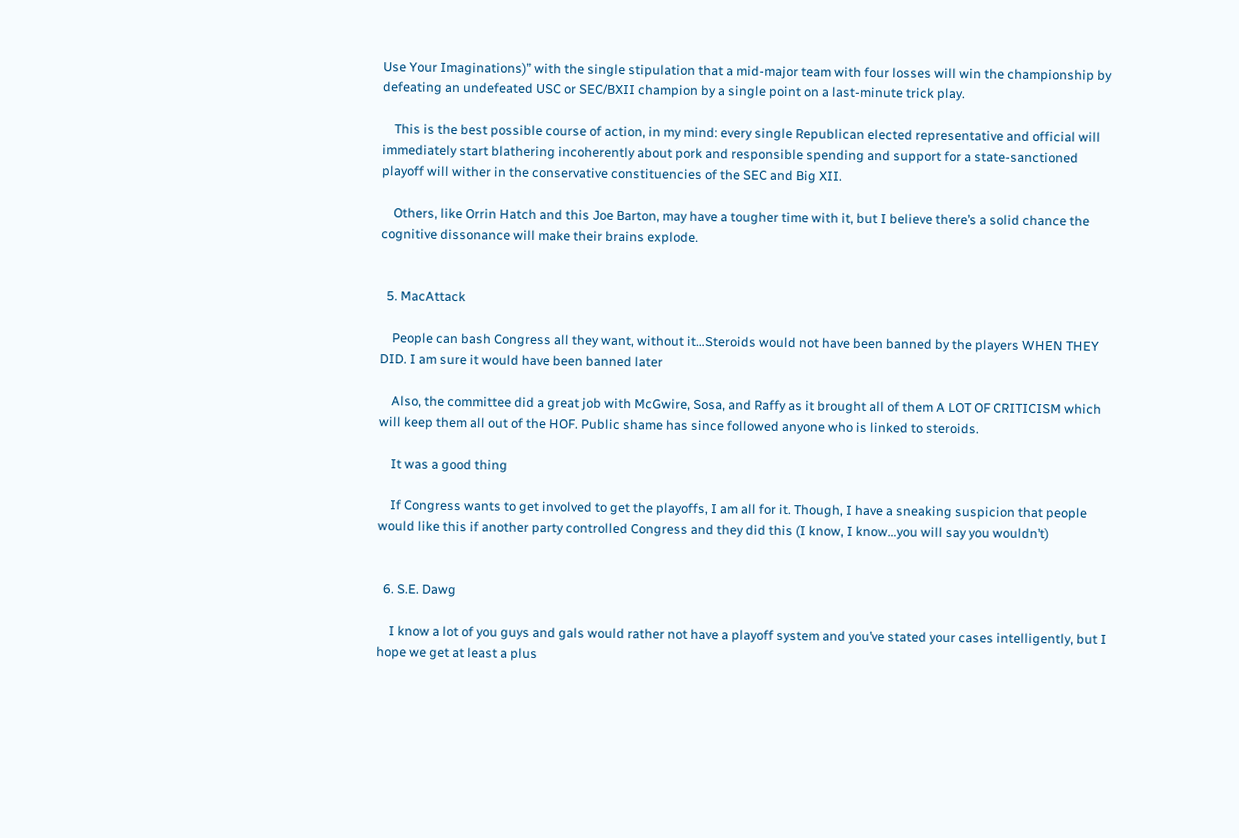Use Your Imaginations)” with the single stipulation that a mid-major team with four losses will win the championship by defeating an undefeated USC or SEC/BXII champion by a single point on a last-minute trick play.

    This is the best possible course of action, in my mind: every single Republican elected representative and official will immediately start blathering incoherently about pork and responsible spending and support for a state-sanctioned playoff will wither in the conservative constituencies of the SEC and Big XII.

    Others, like Orrin Hatch and this Joe Barton, may have a tougher time with it, but I believe there’s a solid chance the cognitive dissonance will make their brains explode.


  5. MacAttack

    People can bash Congress all they want, without it…Steroids would not have been banned by the players WHEN THEY DID. I am sure it would have been banned later

    Also, the committee did a great job with McGwire, Sosa, and Raffy as it brought all of them A LOT OF CRITICISM which will keep them all out of the HOF. Public shame has since followed anyone who is linked to steroids.

    It was a good thing

    If Congress wants to get involved to get the playoffs, I am all for it. Though, I have a sneaking suspicion that people would like this if another party controlled Congress and they did this (I know, I know…you will say you wouldn’t)


  6. S.E. Dawg

    I know a lot of you guys and gals would rather not have a playoff system and you’ve stated your cases intelligently, but I hope we get at least a plus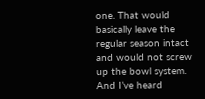one. That would basically leave the regular season intact and would not screw up the bowl system. And I’ve heard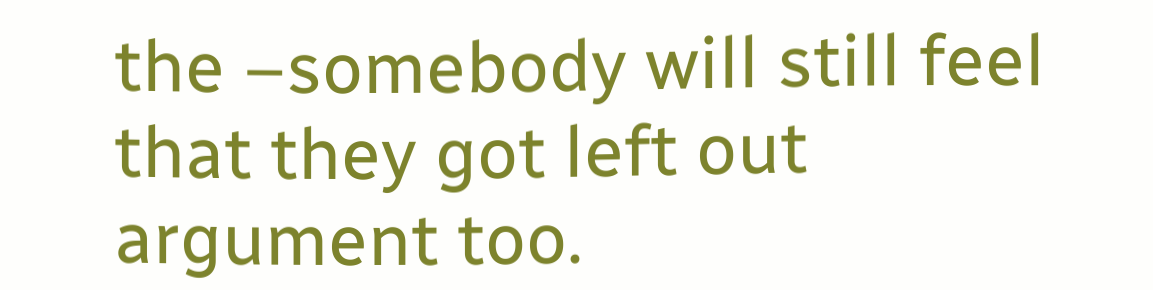the –somebody will still feel that they got left out argument too.